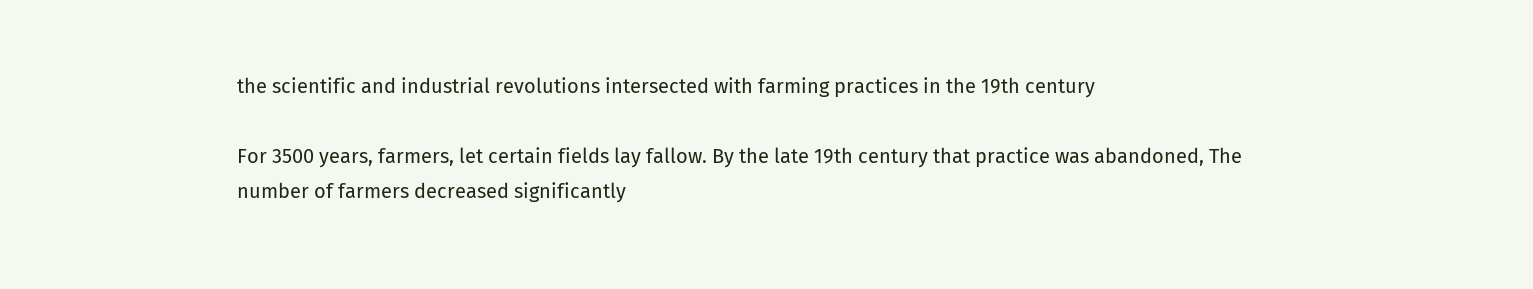the scientific and industrial revolutions intersected with farming practices in the 19th century

For 3500 years, farmers, let certain fields lay fallow. By the late 19th century that practice was abandoned, The number of farmers decreased significantly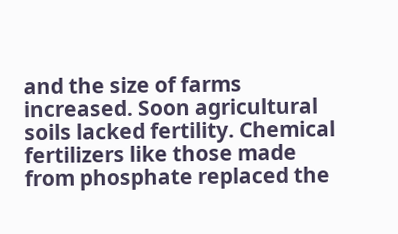and the size of farms increased. Soon agricultural soils lacked fertility. Chemical fertilizers like those made from phosphate replaced the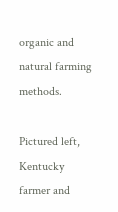organic and natural farming methods.

Pictured left, Kentucky farmer and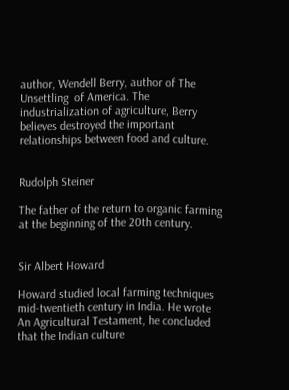author, Wendell Berry, author of The Unsettling  of America. The industrialization of agriculture, Berry believes destroyed the important relationships between food and culture.


Rudolph Steiner

The father of the return to organic farming at the beginning of the 20th century.


Sir Albert Howard

Howard studied local farming techniques mid-twentieth century in India. He wrote  An Agricultural Testament, he concluded that the Indian culture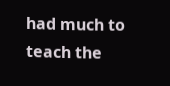had much to teach the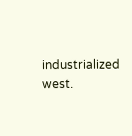industrialized west.